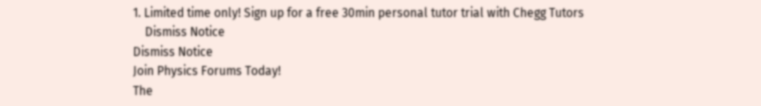1. Limited time only! Sign up for a free 30min personal tutor trial with Chegg Tutors
    Dismiss Notice
Dismiss Notice
Join Physics Forums Today!
The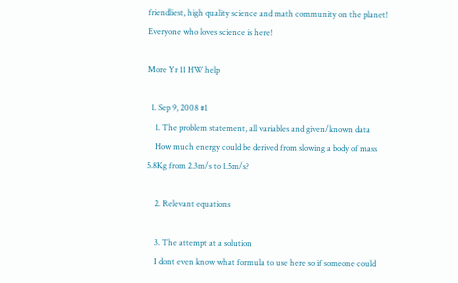friendliest, high quality science and math community on the planet! Everyone who loves science is here!

More Yr 11 HW help

  1. Sep 9, 2008 #1
    1. The problem statement, all variables and given/known data
    How much energy could be derived from slowing a body of mass 5.8Kg from 2.3m/s to 1.5m/s?

    2. Relevant equations

    3. The attempt at a solution
    I dont even know what formula to use here so if someone could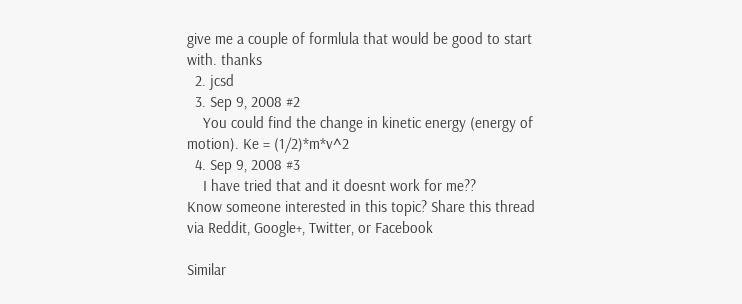give me a couple of formlula that would be good to start with. thanks
  2. jcsd
  3. Sep 9, 2008 #2
    You could find the change in kinetic energy (energy of motion). Ke = (1/2)*m*v^2
  4. Sep 9, 2008 #3
    I have tried that and it doesnt work for me??
Know someone interested in this topic? Share this thread via Reddit, Google+, Twitter, or Facebook

Similar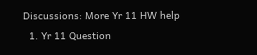Discussions: More Yr 11 HW help
  1. Yr 11 Question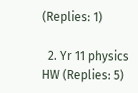(Replies: 1)

  2. Yr 11 physics HW (Replies: 5)